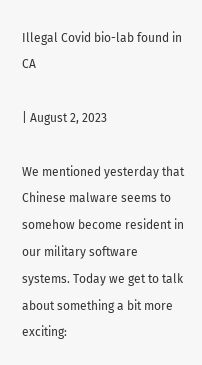Illegal Covid bio-lab found in CA

| August 2, 2023

We mentioned yesterday that Chinese malware seems to somehow become resident in our military software systems. Today we get to talk about something a bit more exciting: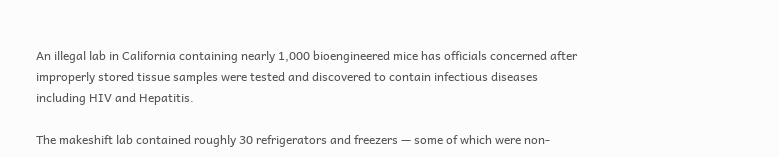An illegal lab in California containing nearly 1,000 bioengineered mice has officials concerned after improperly stored tissue samples were tested and discovered to contain infectious diseases including HIV and Hepatitis.

The makeshift lab contained roughly 30 refrigerators and freezers — some of which were non-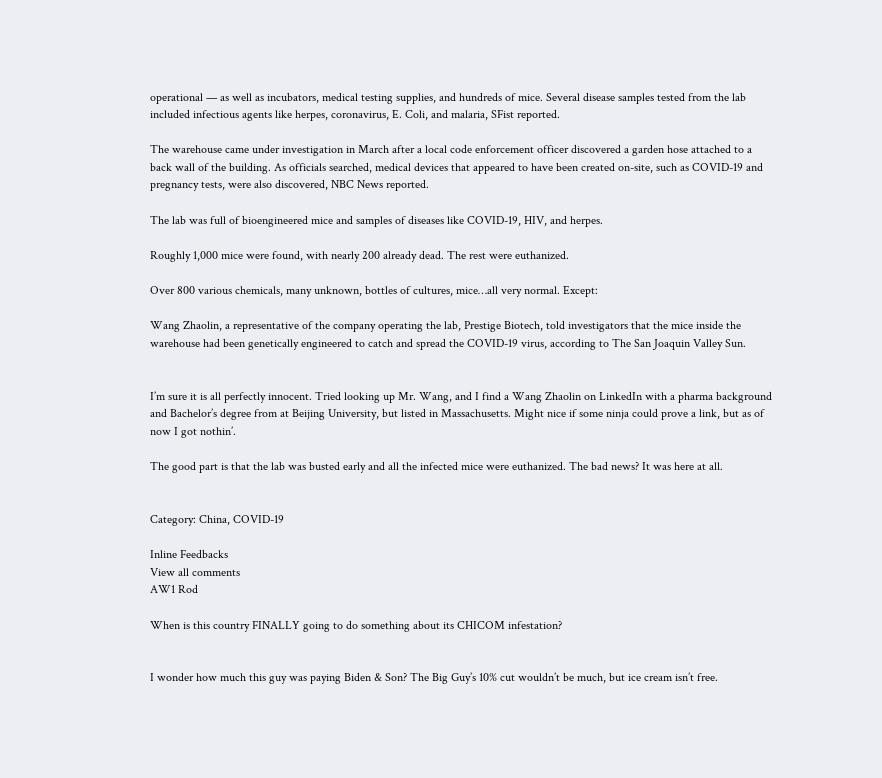operational — as well as incubators, medical testing supplies, and hundreds of mice. Several disease samples tested from the lab included infectious agents like herpes, coronavirus, E. Coli, and malaria, SFist reported.

The warehouse came under investigation in March after a local code enforcement officer discovered a garden hose attached to a back wall of the building. As officials searched, medical devices that appeared to have been created on-site, such as COVID-19 and pregnancy tests, were also discovered, NBC News reported.

The lab was full of bioengineered mice and samples of diseases like COVID-19, HIV, and herpes.

Roughly 1,000 mice were found, with nearly 200 already dead. The rest were euthanized.

Over 800 various chemicals, many unknown, bottles of cultures, mice…all very normal. Except:

Wang Zhaolin, a representative of the company operating the lab, Prestige Biotech, told investigators that the mice inside the warehouse had been genetically engineered to catch and spread the COVID-19 virus, according to The San Joaquin Valley Sun.


I’m sure it is all perfectly innocent. Tried looking up Mr. Wang, and I find a Wang Zhaolin on LinkedIn with a pharma background and Bachelor’s degree from at Beijing University, but listed in Massachusetts. Might nice if some ninja could prove a link, but as of now I got nothin’.

The good part is that the lab was busted early and all the infected mice were euthanized. The bad news? It was here at all.


Category: China, COVID-19

Inline Feedbacks
View all comments
AW1 Rod

When is this country FINALLY going to do something about its CHICOM infestation?


I wonder how much this guy was paying Biden & Son? The Big Guy’s 10% cut wouldn’t be much, but ice cream isn’t free.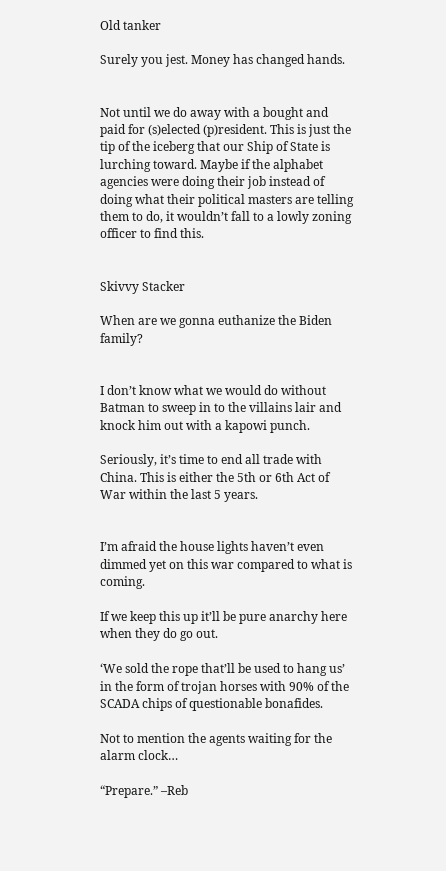Old tanker

Surely you jest. Money has changed hands.


Not until we do away with a bought and paid for (s)elected (p)resident. This is just the tip of the iceberg that our Ship of State is lurching toward. Maybe if the alphabet agencies were doing their job instead of doing what their political masters are telling them to do, it wouldn’t fall to a lowly zoning officer to find this.


Skivvy Stacker

When are we gonna euthanize the Biden family?


I don’t know what we would do without Batman to sweep in to the villains lair and knock him out with a kapowi punch.

Seriously, it’s time to end all trade with China. This is either the 5th or 6th Act of War within the last 5 years.


I’m afraid the house lights haven’t even dimmed yet on this war compared to what is coming.

If we keep this up it’ll be pure anarchy here when they do go out.

‘We sold the rope that’ll be used to hang us’ in the form of trojan horses with 90% of the SCADA chips of questionable bonafides.

Not to mention the agents waiting for the alarm clock…

“Prepare.” –Reb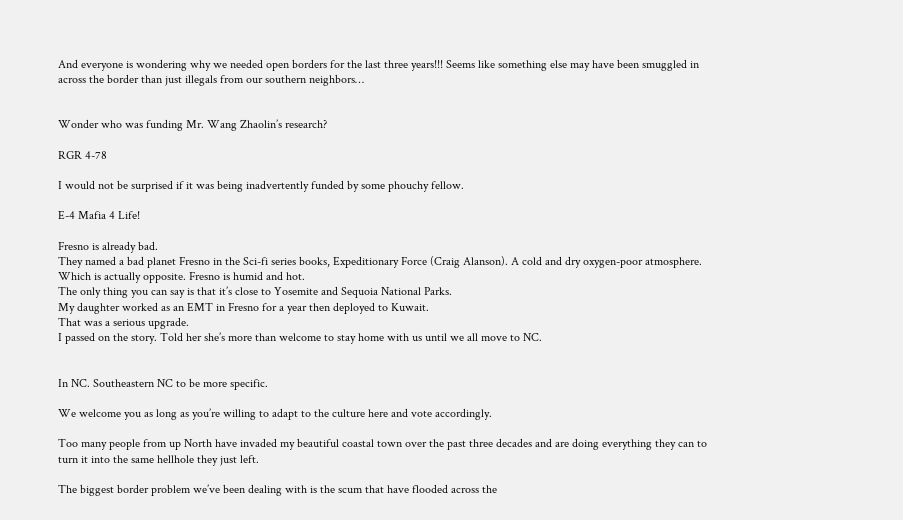And everyone is wondering why we needed open borders for the last three years!!! Seems like something else may have been smuggled in across the border than just illegals from our southern neighbors…


Wonder who was funding Mr. Wang Zhaolin’s research?

RGR 4-78

I would not be surprised if it was being inadvertently funded by some phouchy fellow.

E-4 Mafia 4 Life!

Fresno is already bad.
They named a bad planet Fresno in the Sci-fi series books, Expeditionary Force (Craig Alanson). A cold and dry oxygen-poor atmosphere. Which is actually opposite. Fresno is humid and hot.
The only thing you can say is that it’s close to Yosemite and Sequoia National Parks.
My daughter worked as an EMT in Fresno for a year then deployed to Kuwait.
That was a serious upgrade.
I passed on the story. Told her she’s more than welcome to stay home with us until we all move to NC.


In NC. Southeastern NC to be more specific.

We welcome you as long as you’re willing to adapt to the culture here and vote accordingly.

Too many people from up North have invaded my beautiful coastal town over the past three decades and are doing everything they can to turn it into the same hellhole they just left.

The biggest border problem we’ve been dealing with is the scum that have flooded across the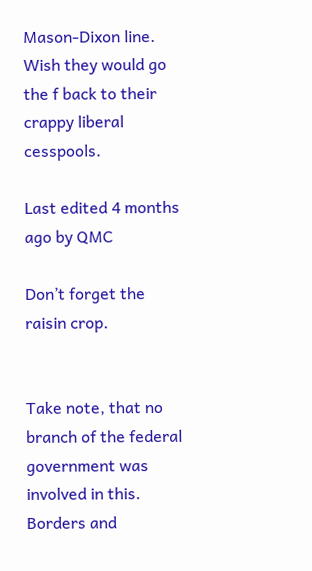Mason-Dixon line. Wish they would go the f back to their crappy liberal cesspools.

Last edited 4 months ago by QMC

Don’t forget the raisin crop.


Take note, that no branch of the federal government was involved in this. Borders and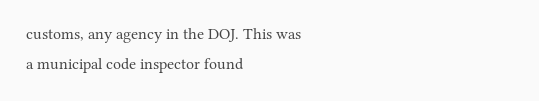customs, any agency in the DOJ. This was a municipal code inspector found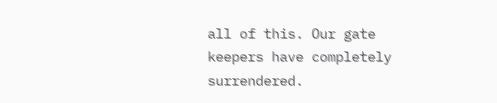all of this. Our gate keepers have completely surrendered.